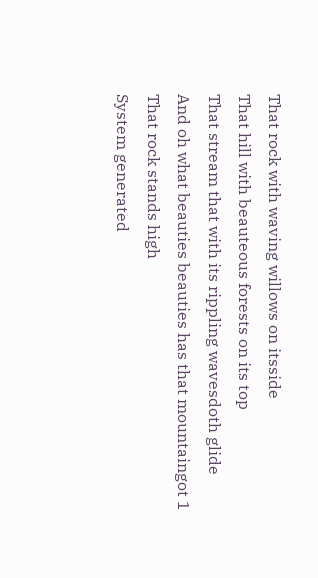That rock with waving willows on itsside
That hill with beauteous forests on its top
That stream that with its rippling wavesdoth glide
And oh what beauties beauties has that mountaingot 1
That rock stands high
System generated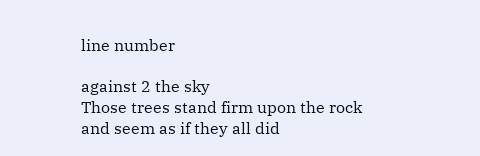line number

against 2 the sky
Those trees stand firm upon the rock
and seem as if they all did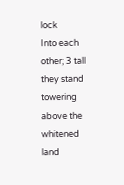lock
Into each other; 3 tall they stand
towering above the whitened land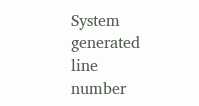System generated line number